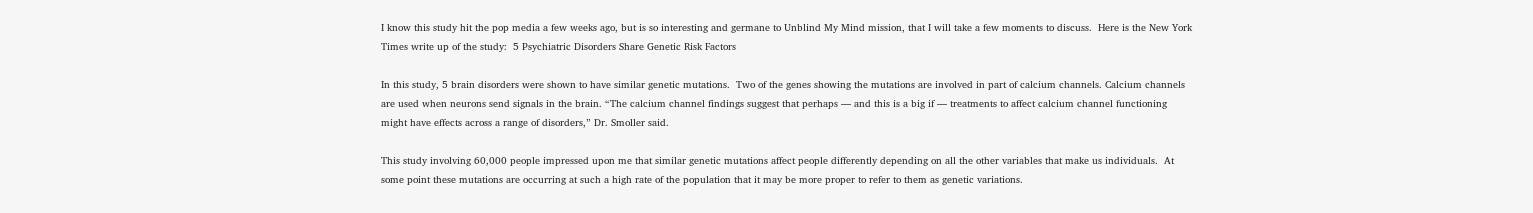I know this study hit the pop media a few weeks ago, but is so interesting and germane to Unblind My Mind mission, that I will take a few moments to discuss.  Here is the New York Times write up of the study:  5 Psychiatric Disorders Share Genetic Risk Factors

In this study, 5 brain disorders were shown to have similar genetic mutations.  Two of the genes showing the mutations are involved in part of calcium channels. Calcium channels are used when neurons send signals in the brain. “The calcium channel findings suggest that perhaps — and this is a big if — treatments to affect calcium channel functioning might have effects across a range of disorders,” Dr. Smoller said.

This study involving 60,000 people impressed upon me that similar genetic mutations affect people differently depending on all the other variables that make us individuals.  At some point these mutations are occurring at such a high rate of the population that it may be more proper to refer to them as genetic variations.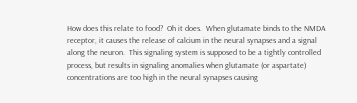How does this relate to food?  Oh it does.  When glutamate binds to the NMDA receptor, it causes the release of calcium in the neural synapses and a signal along the neuron.  This signaling system is supposed to be a tightly controlled process, but results in signaling anomalies when glutamate (or aspartate) concentrations are too high in the neural synapses causing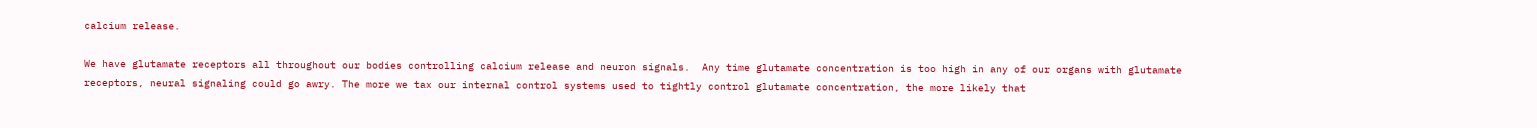calcium release.

We have glutamate receptors all throughout our bodies controlling calcium release and neuron signals.  Any time glutamate concentration is too high in any of our organs with glutamate receptors, neural signaling could go awry. The more we tax our internal control systems used to tightly control glutamate concentration, the more likely that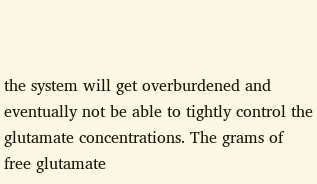the system will get overburdened and eventually not be able to tightly control the glutamate concentrations. The grams of free glutamate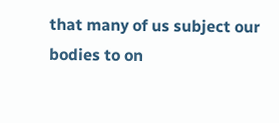that many of us subject our bodies to on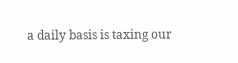a daily basis is taxing our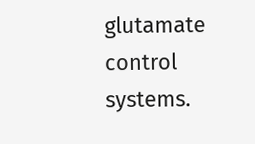glutamate control systems.